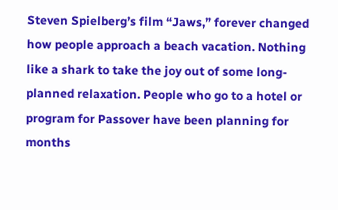Steven Spielberg’s film “Jaws,” forever changed how people approach a beach vacation. Nothing like a shark to take the joy out of some long-planned relaxation. People who go to a hotel or program for Passover have been planning for months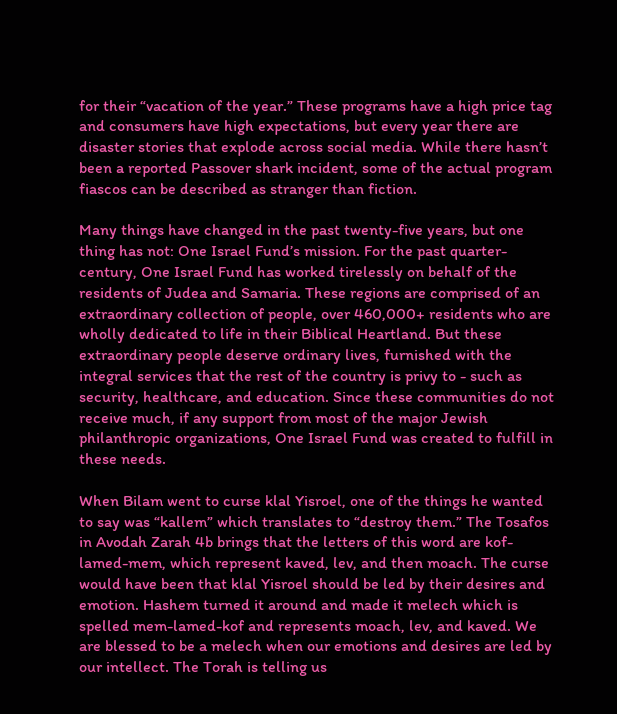for their “vacation of the year.” These programs have a high price tag and consumers have high expectations, but every year there are disaster stories that explode across social media. While there hasn’t been a reported Passover shark incident, some of the actual program fiascos can be described as stranger than fiction.

Many things have changed in the past twenty-five years, but one thing has not: One Israel Fund’s mission. For the past quarter-century, One Israel Fund has worked tirelessly on behalf of the residents of Judea and Samaria. These regions are comprised of an extraordinary collection of people, over 460,000+ residents who are wholly dedicated to life in their Biblical Heartland. But these extraordinary people deserve ordinary lives, furnished with the integral services that the rest of the country is privy to - such as security, healthcare, and education. Since these communities do not receive much, if any support from most of the major Jewish philanthropic organizations, One Israel Fund was created to fulfill in these needs.

When Bilam went to curse klal Yisroel, one of the things he wanted to say was “kallem” which translates to “destroy them.” The Tosafos in Avodah Zarah 4b brings that the letters of this word are kof-lamed-mem, which represent kaved, lev, and then moach. The curse would have been that klal Yisroel should be led by their desires and emotion. Hashem turned it around and made it melech which is spelled mem-lamed-kof and represents moach, lev, and kaved. We are blessed to be a melech when our emotions and desires are led by our intellect. The Torah is telling us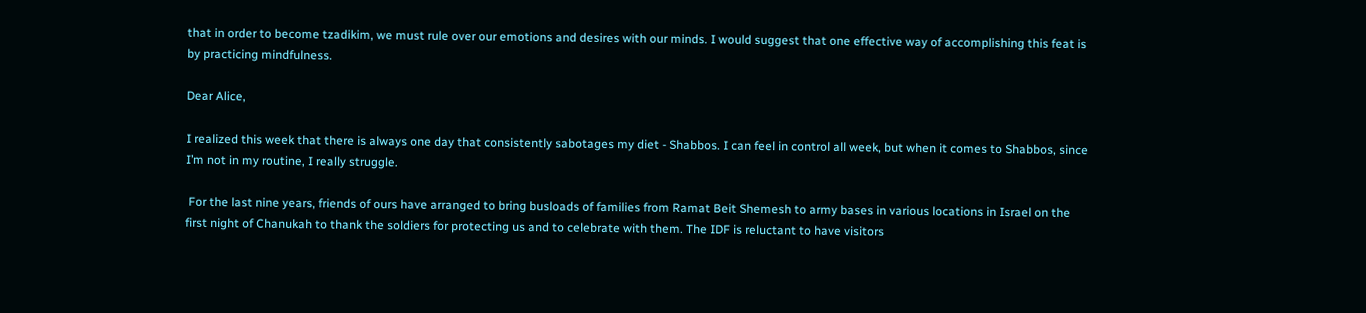that in order to become tzadikim, we must rule over our emotions and desires with our minds. I would suggest that one effective way of accomplishing this feat is by practicing mindfulness.

Dear Alice,

I realized this week that there is always one day that consistently sabotages my diet - Shabbos. I can feel in control all week, but when it comes to Shabbos, since I’m not in my routine, I really struggle.

 For the last nine years, friends of ours have arranged to bring busloads of families from Ramat Beit Shemesh to army bases in various locations in Israel on the first night of Chanukah to thank the soldiers for protecting us and to celebrate with them. The IDF is reluctant to have visitors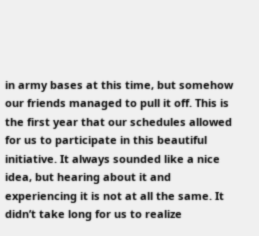in army bases at this time, but somehow our friends managed to pull it off. This is the first year that our schedules allowed for us to participate in this beautiful initiative. It always sounded like a nice idea, but hearing about it and experiencing it is not at all the same. It didn’t take long for us to realize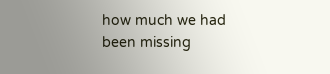how much we had been missing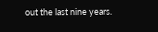out the last nine years.